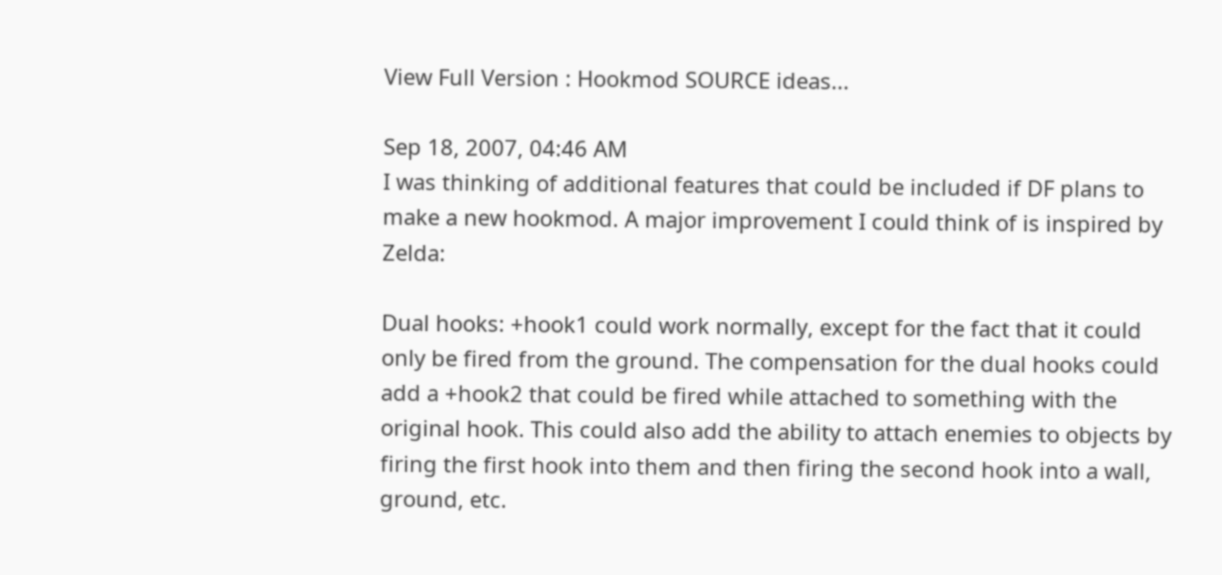View Full Version : Hookmod SOURCE ideas...

Sep 18, 2007, 04:46 AM
I was thinking of additional features that could be included if DF plans to make a new hookmod. A major improvement I could think of is inspired by Zelda:

Dual hooks: +hook1 could work normally, except for the fact that it could only be fired from the ground. The compensation for the dual hooks could add a +hook2 that could be fired while attached to something with the original hook. This could also add the ability to attach enemies to objects by firing the first hook into them and then firing the second hook into a wall, ground, etc.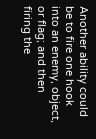Another ability could be to fire one hook into an enemy, object, or flag; and then firing the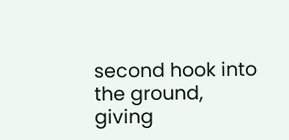second hook into the ground, giving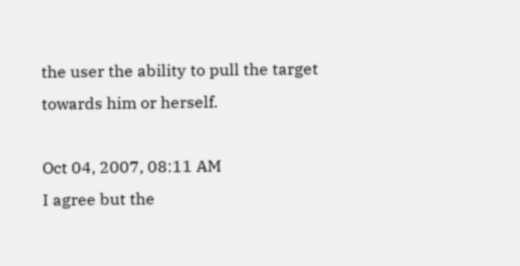the user the ability to pull the target towards him or herself.

Oct 04, 2007, 08:11 AM
I agree but the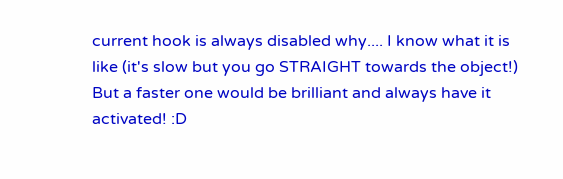current hook is always disabled why.... I know what it is like (it's slow but you go STRAIGHT towards the object!) But a faster one would be brilliant and always have it activated! :D